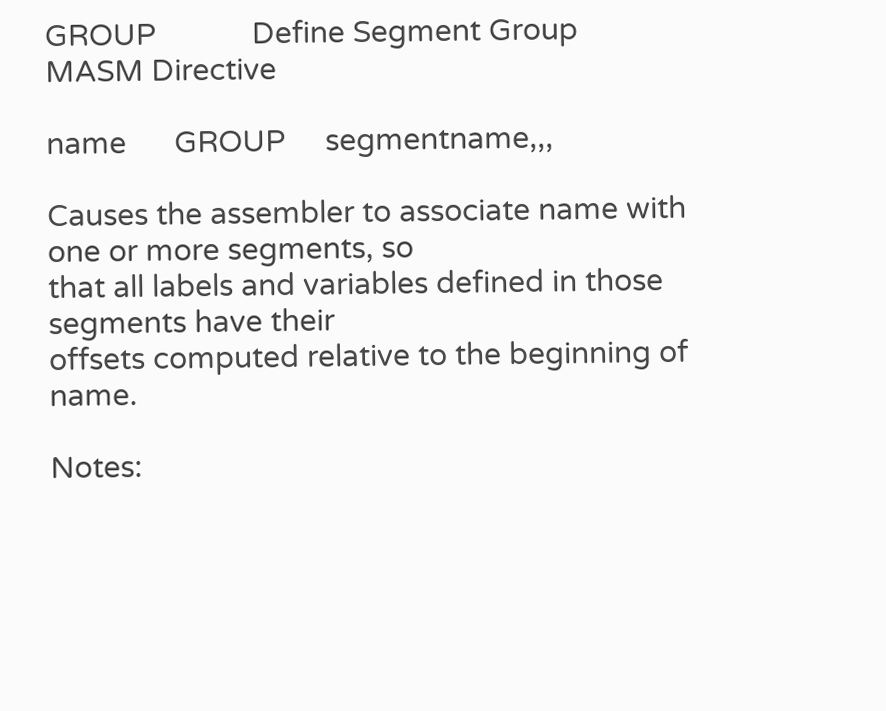GROUP            Define Segment Group                          MASM Directive

name      GROUP     segmentname,,,

Causes the assembler to associate name with one or more segments, so
that all labels and variables defined in those segments have their
offsets computed relative to the beginning of name.

Notes: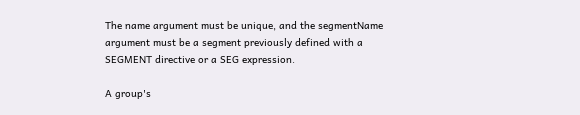The name argument must be unique, and the segmentName
argument must be a segment previously defined with a
SEGMENT directive or a SEG expression.

A group's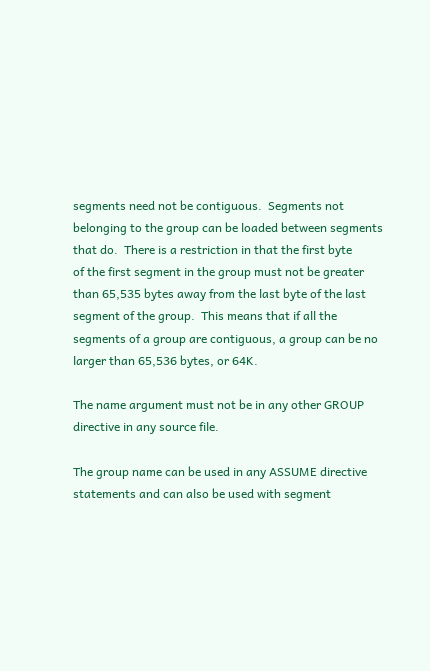segments need not be contiguous.  Segments not
belonging to the group can be loaded between segments
that do.  There is a restriction in that the first byte
of the first segment in the group must not be greater
than 65,535 bytes away from the last byte of the last
segment of the group.  This means that if all the
segments of a group are contiguous, a group can be no
larger than 65,536 bytes, or 64K.

The name argument must not be in any other GROUP
directive in any source file.

The group name can be used in any ASSUME directive
statements and can also be used with segment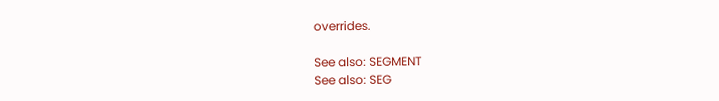overrides.

See also: SEGMENT
See also: SEG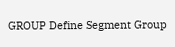GROUP Define Segment Group